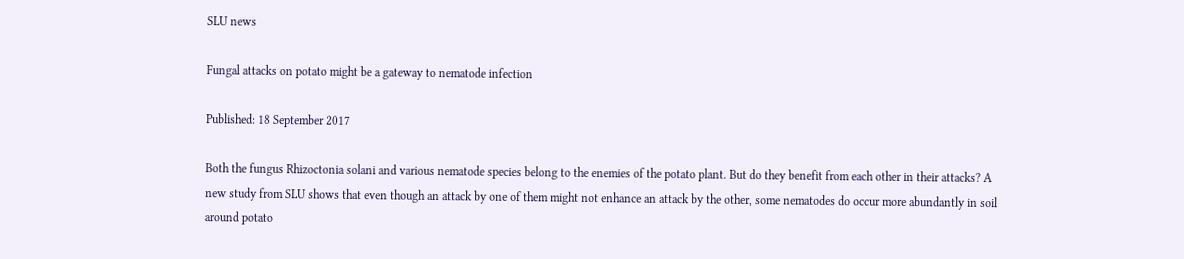SLU news

Fungal attacks on potato might be a gateway to nematode infection

Published: 18 September 2017

Both the fungus Rhizoctonia solani and various nematode species belong to the enemies of the potato plant. But do they benefit from each other in their attacks? A new study from SLU shows that even though an attack by one of them might not enhance an attack by the other, some nematodes do occur more abundantly in soil around potato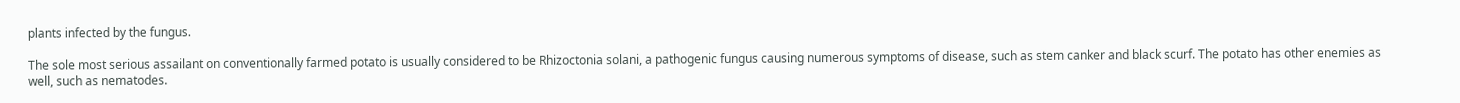plants infected by the fungus.

The sole most serious assailant on conventionally farmed potato is usually considered to be Rhizoctonia solani, a pathogenic fungus causing numerous symptoms of disease, such as stem canker and black scurf. The potato has other enemies as well, such as nematodes.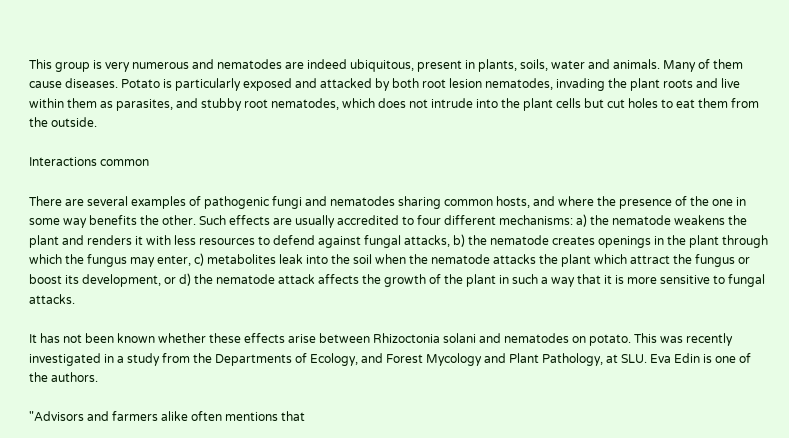This group is very numerous and nematodes are indeed ubiquitous, present in plants, soils, water and animals. Many of them cause diseases. Potato is particularly exposed and attacked by both root lesion nematodes, invading the plant roots and live within them as parasites, and stubby root nematodes, which does not intrude into the plant cells but cut holes to eat them from the outside.

Interactions common

There are several examples of pathogenic fungi and nematodes sharing common hosts, and where the presence of the one in some way benefits the other. Such effects are usually accredited to four different mechanisms: a) the nematode weakens the plant and renders it with less resources to defend against fungal attacks, b) the nematode creates openings in the plant through which the fungus may enter, c) metabolites leak into the soil when the nematode attacks the plant which attract the fungus or boost its development, or d) the nematode attack affects the growth of the plant in such a way that it is more sensitive to fungal attacks.

It has not been known whether these effects arise between Rhizoctonia solani and nematodes on potato. This was recently investigated in a study from the Departments of Ecology, and Forest Mycology and Plant Pathology, at SLU. Eva Edin is one of the authors.

"Advisors and farmers alike often mentions that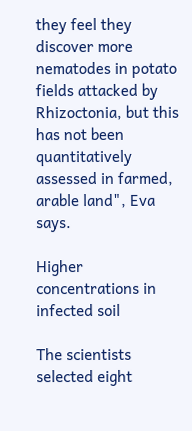they feel they discover more nematodes in potato fields attacked by Rhizoctonia, but this has not been quantitatively assessed in farmed, arable land", Eva says.

Higher concentrations in infected soil

The scientists selected eight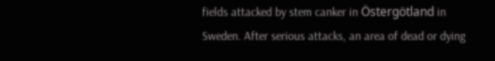fields attacked by stem canker in Östergötland in Sweden. After serious attacks, an area of dead or dying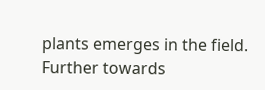plants emerges in the field. Further towards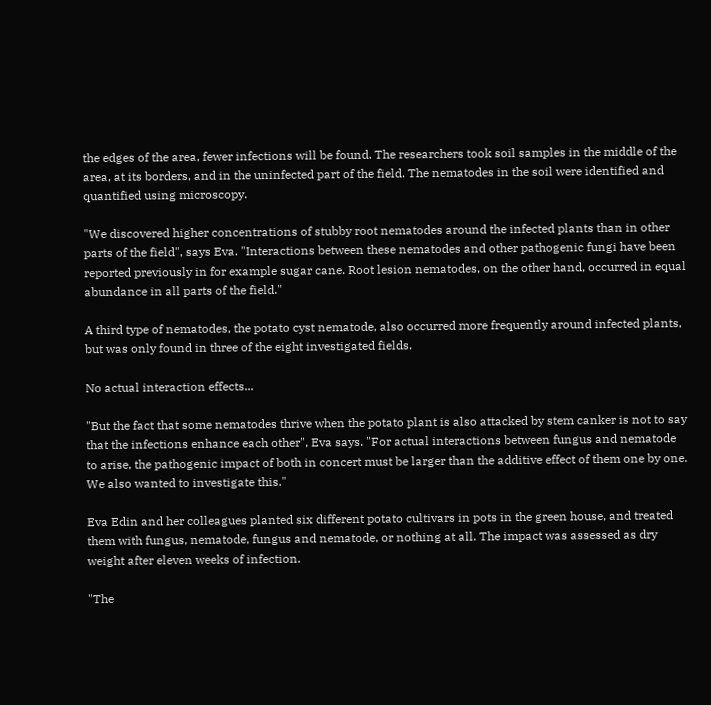the edges of the area, fewer infections will be found. The researchers took soil samples in the middle of the area, at its borders, and in the uninfected part of the field. The nematodes in the soil were identified and quantified using microscopy.

"We discovered higher concentrations of stubby root nematodes around the infected plants than in other parts of the field", says Eva. "Interactions between these nematodes and other pathogenic fungi have been reported previously in for example sugar cane. Root lesion nematodes, on the other hand, occurred in equal abundance in all parts of the field."

A third type of nematodes, the potato cyst nematode, also occurred more frequently around infected plants, but was only found in three of the eight investigated fields.

No actual interaction effects...

"But the fact that some nematodes thrive when the potato plant is also attacked by stem canker is not to say that the infections enhance each other", Eva says. "For actual interactions between fungus and nematode to arise, the pathogenic impact of both in concert must be larger than the additive effect of them one by one. We also wanted to investigate this."

Eva Edin and her colleagues planted six different potato cultivars in pots in the green house, and treated them with fungus, nematode, fungus and nematode, or nothing at all. The impact was assessed as dry weight after eleven weeks of infection.

"The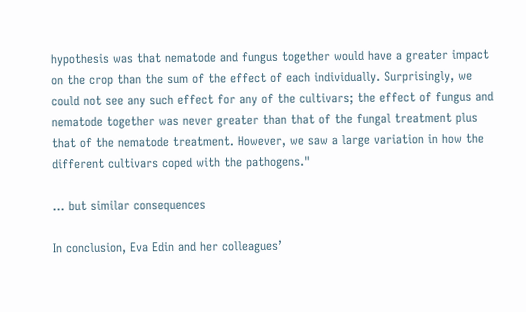hypothesis was that nematode and fungus together would have a greater impact on the crop than the sum of the effect of each individually. Surprisingly, we could not see any such effect for any of the cultivars; the effect of fungus and nematode together was never greater than that of the fungal treatment plus that of the nematode treatment. However, we saw a large variation in how the different cultivars coped with the pathogens."

... but similar consequences

In conclusion, Eva Edin and her colleagues’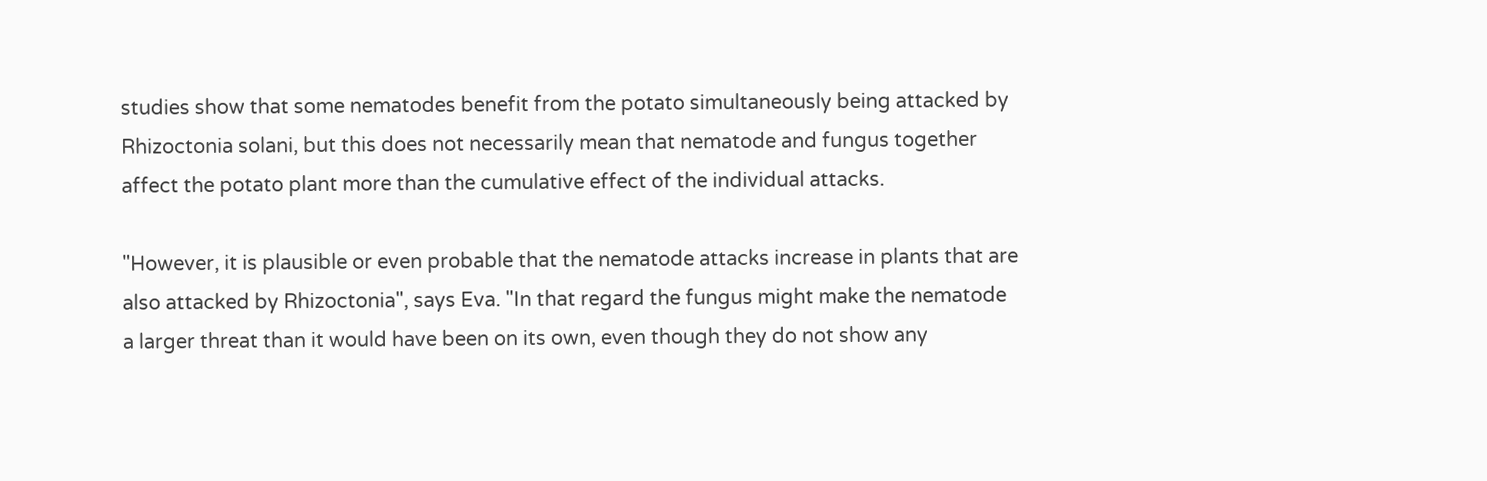studies show that some nematodes benefit from the potato simultaneously being attacked by Rhizoctonia solani, but this does not necessarily mean that nematode and fungus together affect the potato plant more than the cumulative effect of the individual attacks.

"However, it is plausible or even probable that the nematode attacks increase in plants that are also attacked by Rhizoctonia", says Eva. "In that regard the fungus might make the nematode a larger threat than it would have been on its own, even though they do not show any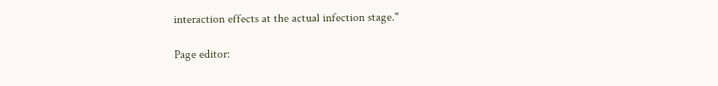interaction effects at the actual infection stage."

Page editor: